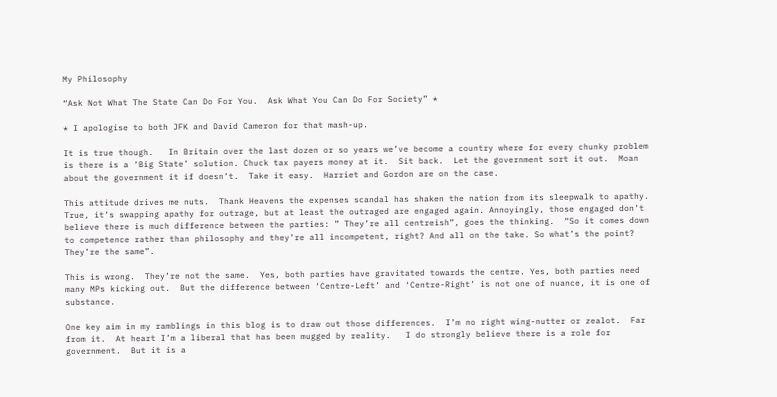My Philosophy

“Ask Not What The State Can Do For You.  Ask What You Can Do For Society” *

* I apologise to both JFK and David Cameron for that mash-up.

It is true though.   In Britain over the last dozen or so years we’ve become a country where for every chunky problem is there is a ‘Big State’ solution. Chuck tax payers money at it.  Sit back.  Let the government sort it out.  Moan about the government it if doesn’t.  Take it easy.  Harriet and Gordon are on the case.

This attitude drives me nuts.  Thank Heavens the expenses scandal has shaken the nation from its sleepwalk to apathy. True, it’s swapping apathy for outrage, but at least the outraged are engaged again. Annoyingly, those engaged don’t believe there is much difference between the parties: ” They’re all centreish”, goes the thinking.  “So it comes down to competence rather than philosophy and they’re all incompetent, right? And all on the take. So what’s the point?  They’re the same”.

This is wrong.  They’re not the same.  Yes, both parties have gravitated towards the centre. Yes, both parties need many MPs kicking out.  But the difference between ‘Centre-Left’ and ‘Centre-Right’ is not one of nuance, it is one of substance.

One key aim in my ramblings in this blog is to draw out those differences.  I’m no right wing-nutter or zealot.  Far from it.  At heart I’m a liberal that has been mugged by reality.   I do strongly believe there is a role for government.  But it is a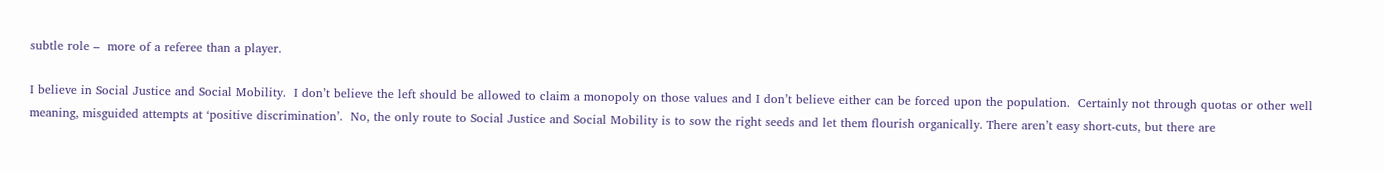subtle role –  more of a referee than a player.

I believe in Social Justice and Social Mobility.  I don’t believe the left should be allowed to claim a monopoly on those values and I don’t believe either can be forced upon the population.  Certainly not through quotas or other well meaning, misguided attempts at ‘positive discrimination’.  No, the only route to Social Justice and Social Mobility is to sow the right seeds and let them flourish organically. There aren’t easy short-cuts, but there are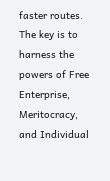faster routes.   The key is to harness the powers of Free Enterprise, Meritocracy, and Individual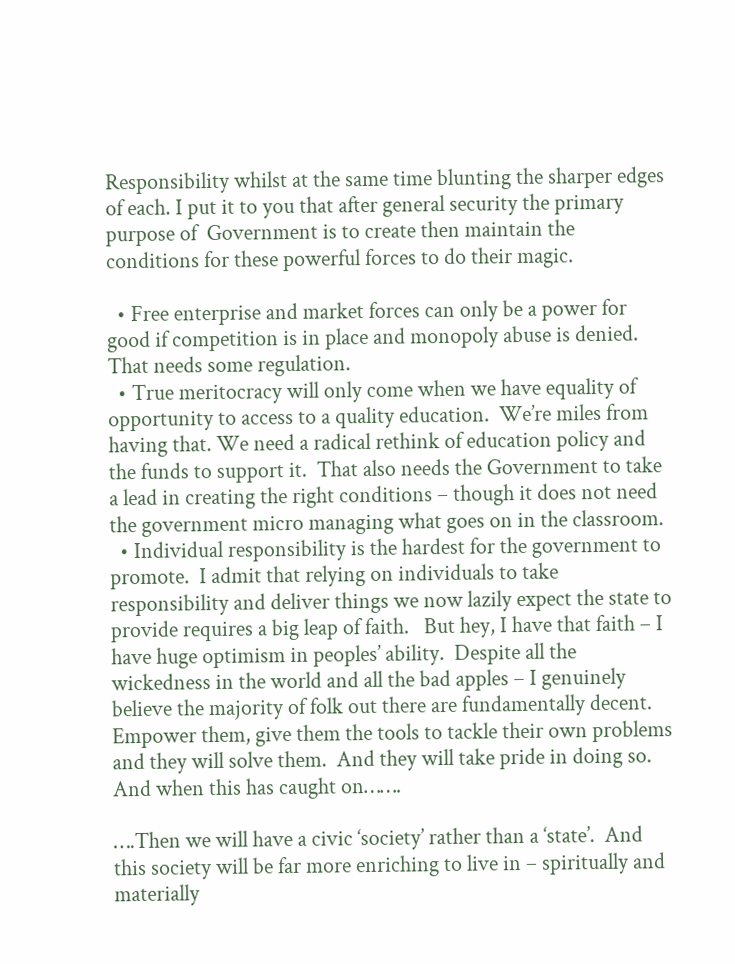Responsibility whilst at the same time blunting the sharper edges of each. I put it to you that after general security the primary purpose of  Government is to create then maintain the conditions for these powerful forces to do their magic.

  • Free enterprise and market forces can only be a power for good if competition is in place and monopoly abuse is denied.  That needs some regulation.
  • True meritocracy will only come when we have equality of opportunity to access to a quality education.  We’re miles from having that. We need a radical rethink of education policy and the funds to support it.  That also needs the Government to take a lead in creating the right conditions – though it does not need the government micro managing what goes on in the classroom.
  • Individual responsibility is the hardest for the government to promote.  I admit that relying on individuals to take responsibility and deliver things we now lazily expect the state to provide requires a big leap of faith.   But hey, I have that faith – I have huge optimism in peoples’ ability.  Despite all the wickedness in the world and all the bad apples – I genuinely believe the majority of folk out there are fundamentally decent.   Empower them, give them the tools to tackle their own problems and they will solve them.  And they will take pride in doing so.   And when this has caught on…….

….Then we will have a civic ‘society’ rather than a ‘state’.  And this society will be far more enriching to live in – spiritually and materially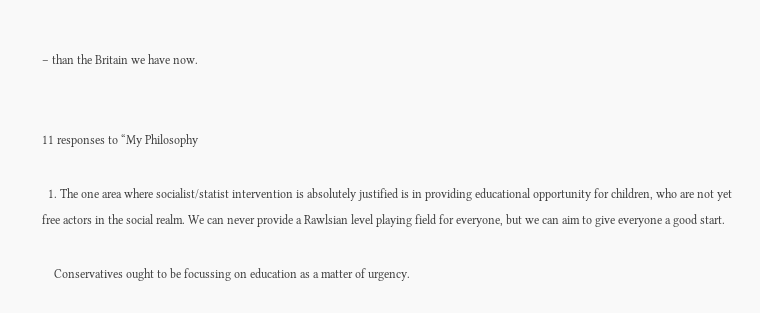– than the Britain we have now.


11 responses to “My Philosophy

  1. The one area where socialist/statist intervention is absolutely justified is in providing educational opportunity for children, who are not yet free actors in the social realm. We can never provide a Rawlsian level playing field for everyone, but we can aim to give everyone a good start.

    Conservatives ought to be focussing on education as a matter of urgency.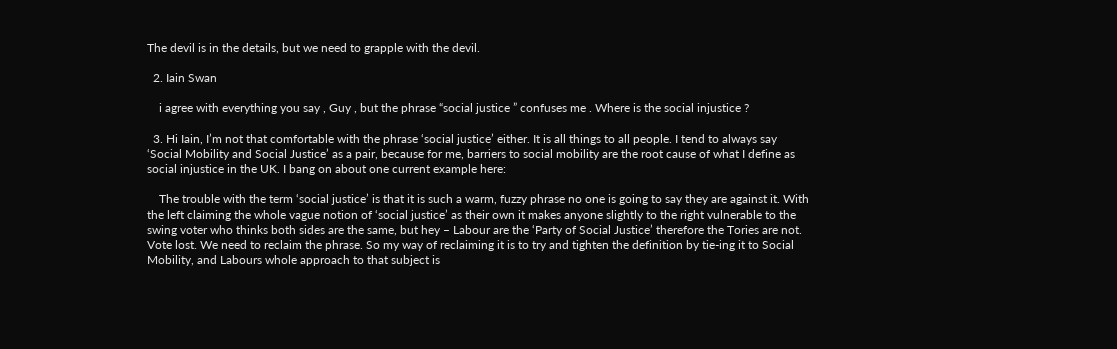The devil is in the details, but we need to grapple with the devil.

  2. Iain Swan

    i agree with everything you say , Guy , but the phrase “social justice ” confuses me . Where is the social injustice ?

  3. Hi Iain, I’m not that comfortable with the phrase ‘social justice’ either. It is all things to all people. I tend to always say ‘Social Mobility and Social Justice’ as a pair, because for me, barriers to social mobility are the root cause of what I define as social injustice in the UK. I bang on about one current example here:

    The trouble with the term ‘social justice’ is that it is such a warm, fuzzy phrase no one is going to say they are against it. With the left claiming the whole vague notion of ‘social justice’ as their own it makes anyone slightly to the right vulnerable to the swing voter who thinks both sides are the same, but hey – Labour are the ‘Party of Social Justice’ therefore the Tories are not. Vote lost. We need to reclaim the phrase. So my way of reclaiming it is to try and tighten the definition by tie-ing it to Social Mobility, and Labours whole approach to that subject is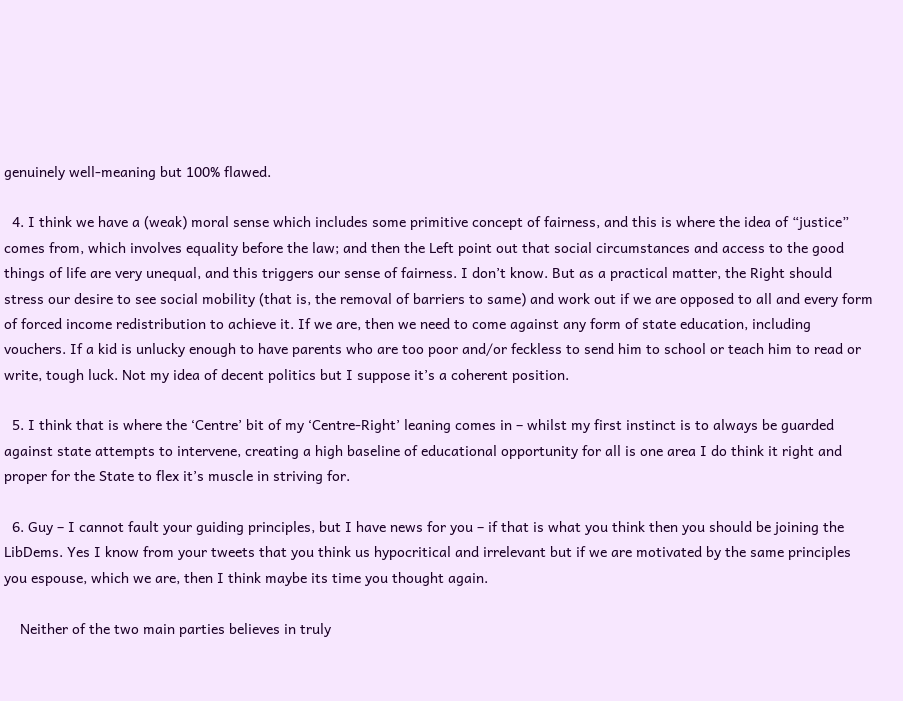genuinely well-meaning but 100% flawed.

  4. I think we have a (weak) moral sense which includes some primitive concept of fairness, and this is where the idea of “justice” comes from, which involves equality before the law; and then the Left point out that social circumstances and access to the good things of life are very unequal, and this triggers our sense of fairness. I don’t know. But as a practical matter, the Right should stress our desire to see social mobility (that is, the removal of barriers to same) and work out if we are opposed to all and every form of forced income redistribution to achieve it. If we are, then we need to come against any form of state education, including vouchers. If a kid is unlucky enough to have parents who are too poor and/or feckless to send him to school or teach him to read or write, tough luck. Not my idea of decent politics but I suppose it’s a coherent position.

  5. I think that is where the ‘Centre’ bit of my ‘Centre-Right’ leaning comes in – whilst my first instinct is to always be guarded against state attempts to intervene, creating a high baseline of educational opportunity for all is one area I do think it right and proper for the State to flex it’s muscle in striving for.

  6. Guy – I cannot fault your guiding principles, but I have news for you – if that is what you think then you should be joining the LibDems. Yes I know from your tweets that you think us hypocritical and irrelevant but if we are motivated by the same principles you espouse, which we are, then I think maybe its time you thought again.

    Neither of the two main parties believes in truly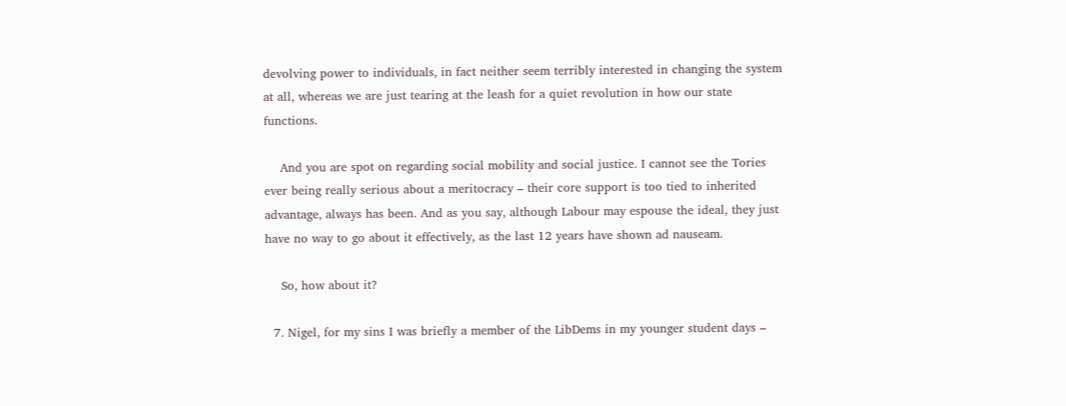devolving power to individuals, in fact neither seem terribly interested in changing the system at all, whereas we are just tearing at the leash for a quiet revolution in how our state functions.

    And you are spot on regarding social mobility and social justice. I cannot see the Tories ever being really serious about a meritocracy – their core support is too tied to inherited advantage, always has been. And as you say, although Labour may espouse the ideal, they just have no way to go about it effectively, as the last 12 years have shown ad nauseam.

    So, how about it?

  7. Nigel, for my sins I was briefly a member of the LibDems in my younger student days –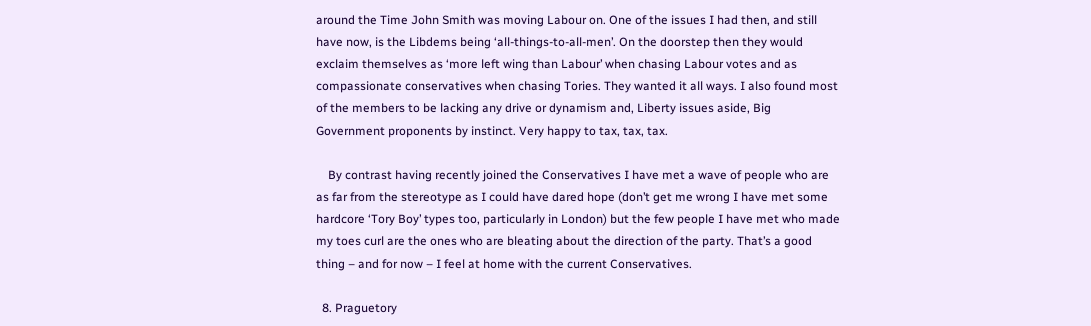around the Time John Smith was moving Labour on. One of the issues I had then, and still have now, is the Libdems being ‘all-things-to-all-men’. On the doorstep then they would exclaim themselves as ‘more left wing than Labour’ when chasing Labour votes and as compassionate conservatives when chasing Tories. They wanted it all ways. I also found most of the members to be lacking any drive or dynamism and, Liberty issues aside, Big Government proponents by instinct. Very happy to tax, tax, tax.

    By contrast having recently joined the Conservatives I have met a wave of people who are as far from the stereotype as I could have dared hope (don’t get me wrong I have met some hardcore ‘Tory Boy’ types too, particularly in London) but the few people I have met who made my toes curl are the ones who are bleating about the direction of the party. That’s a good thing – and for now – I feel at home with the current Conservatives.

  8. Praguetory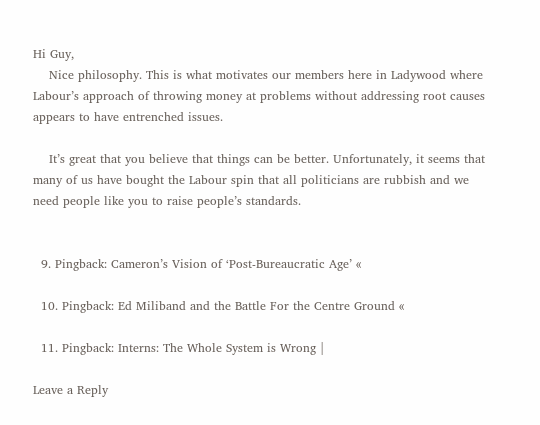Hi Guy,
    Nice philosophy. This is what motivates our members here in Ladywood where Labour’s approach of throwing money at problems without addressing root causes appears to have entrenched issues.

    It’s great that you believe that things can be better. Unfortunately, it seems that many of us have bought the Labour spin that all politicians are rubbish and we need people like you to raise people’s standards.


  9. Pingback: Cameron’s Vision of ‘Post-Bureaucratic Age’ «

  10. Pingback: Ed Miliband and the Battle For the Centre Ground «

  11. Pingback: Interns: The Whole System is Wrong |

Leave a Reply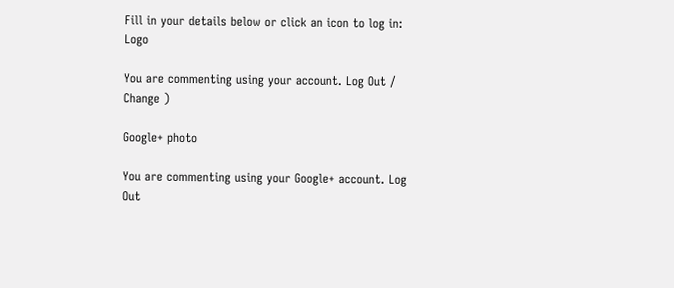Fill in your details below or click an icon to log in: Logo

You are commenting using your account. Log Out /  Change )

Google+ photo

You are commenting using your Google+ account. Log Out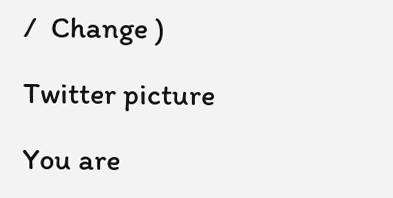/  Change )

Twitter picture

You are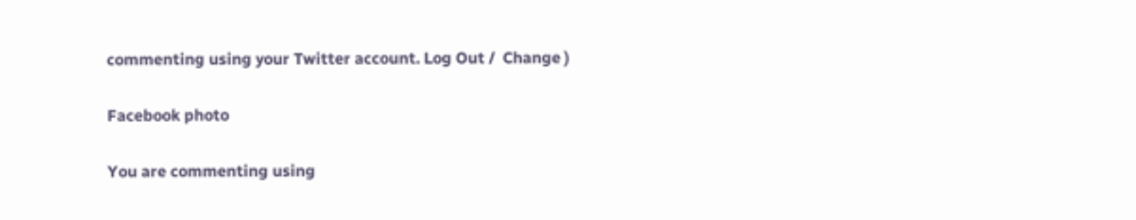commenting using your Twitter account. Log Out /  Change )

Facebook photo

You are commenting using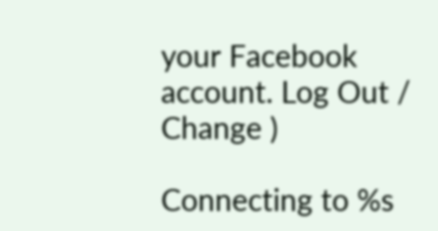your Facebook account. Log Out /  Change )

Connecting to %s